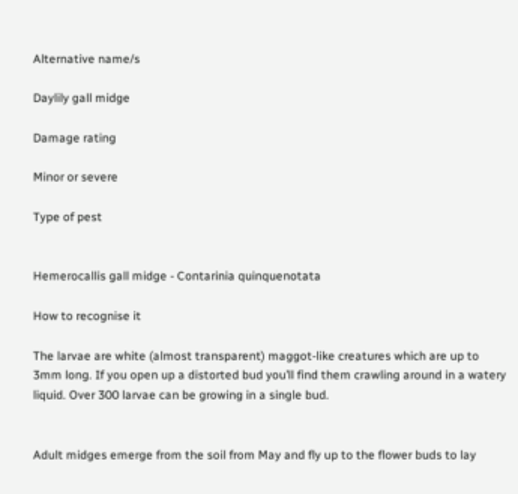Alternative name/s

Daylily gall midge

Damage rating

Minor or severe

Type of pest


Hemerocallis gall midge - Contarinia quinquenotata

How to recognise it

The larvae are white (almost transparent) maggot-like creatures which are up to 3mm long. If you open up a distorted bud you’ll find them crawling around in a watery liquid. Over 300 larvae can be growing in a single bud.


Adult midges emerge from the soil from May and fly up to the flower buds to lay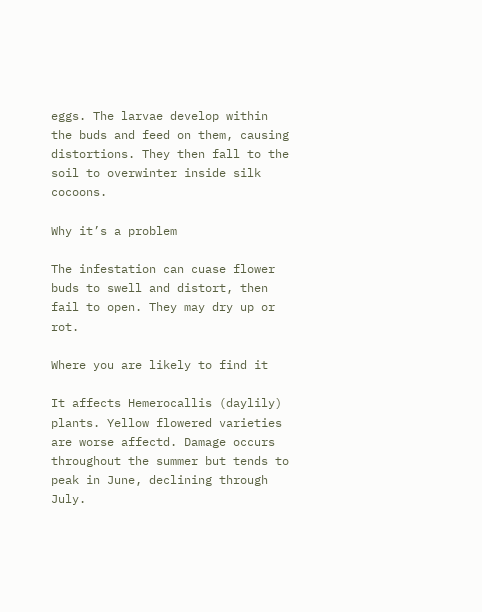eggs. The larvae develop within the buds and feed on them, causing distortions. They then fall to the soil to overwinter inside silk cocoons.

Why it’s a problem

The infestation can cuase flower buds to swell and distort, then fail to open. They may dry up or rot.

Where you are likely to find it

It affects Hemerocallis (daylily) plants. Yellow flowered varieties are worse affectd. Damage occurs throughout the summer but tends to peak in June, declining through July.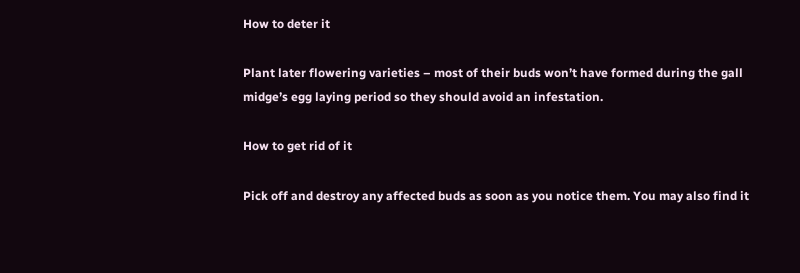How to deter it

Plant later flowering varieties – most of their buds won’t have formed during the gall midge’s egg laying period so they should avoid an infestation.

How to get rid of it

Pick off and destroy any affected buds as soon as you notice them. You may also find it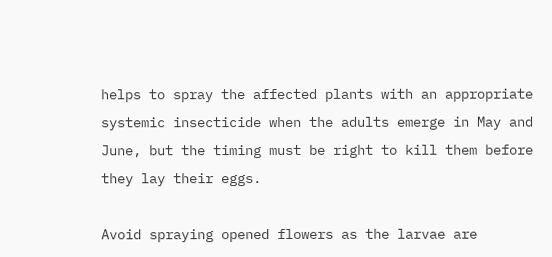helps to spray the affected plants with an appropriate systemic insecticide when the adults emerge in May and June, but the timing must be right to kill them before they lay their eggs.

Avoid spraying opened flowers as the larvae are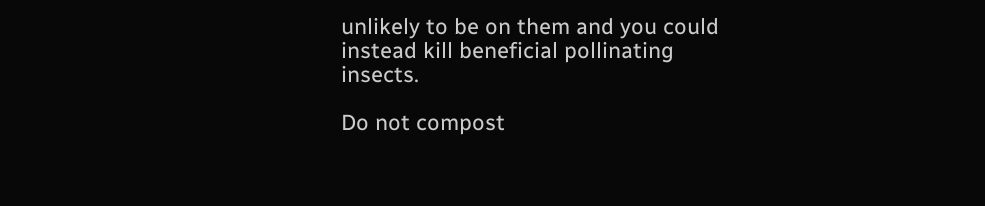unlikely to be on them and you could instead kill beneficial pollinating insects.

Do not compost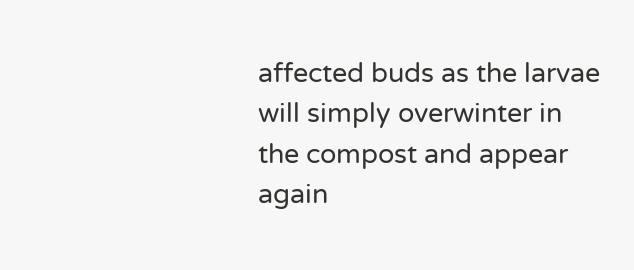affected buds as the larvae will simply overwinter in the compost and appear again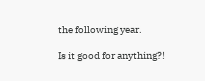the following year.

Is it good for anything?!